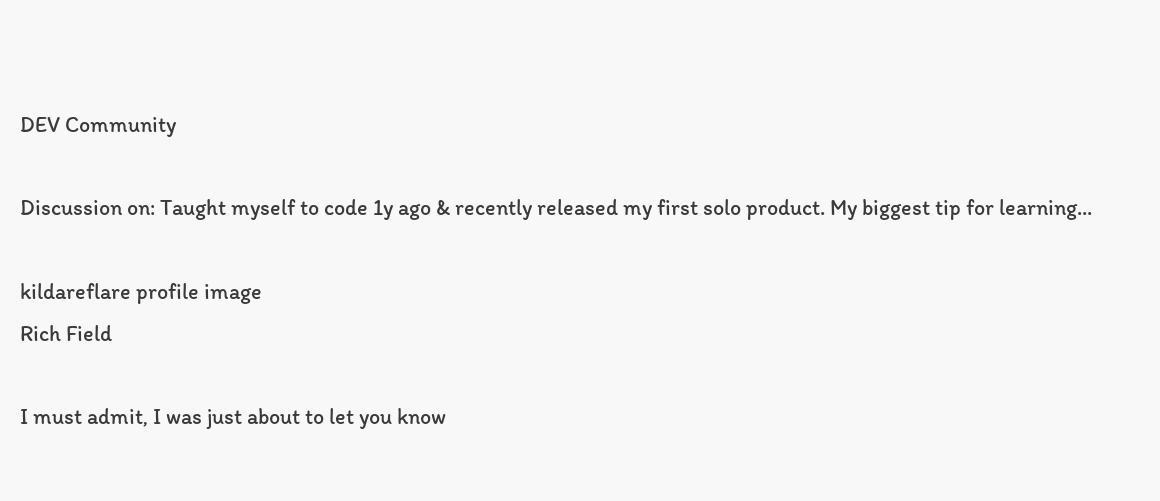DEV Community

Discussion on: Taught myself to code 1y ago & recently released my first solo product. My biggest tip for learning...

kildareflare profile image
Rich Field

I must admit, I was just about to let you know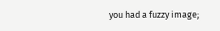you had a fuzzy image;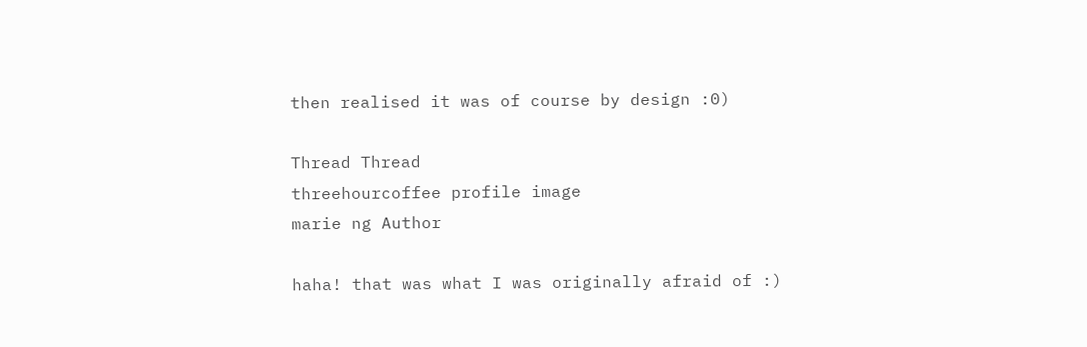then realised it was of course by design :0)

Thread Thread
threehourcoffee profile image
marie ng Author

haha! that was what I was originally afraid of :)